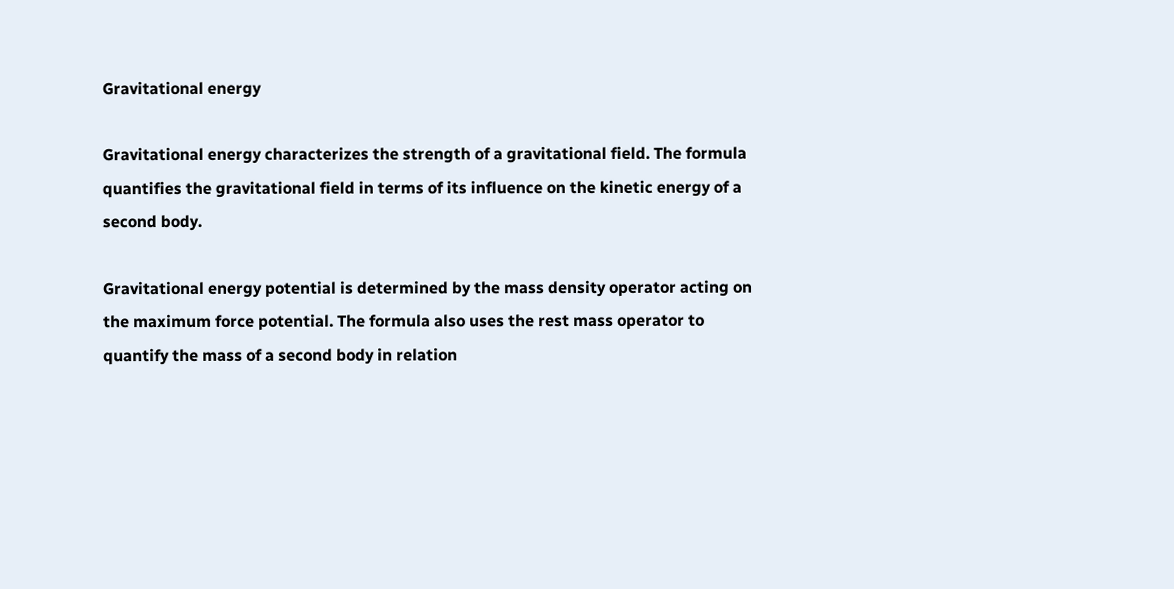Gravitational energy

Gravitational energy characterizes the strength of a gravitational field. The formula quantifies the gravitational field in terms of its influence on the kinetic energy of a second body.

Gravitational energy potential is determined by the mass density operator acting on the maximum force potential. The formula also uses the rest mass operator to quantify the mass of a second body in relation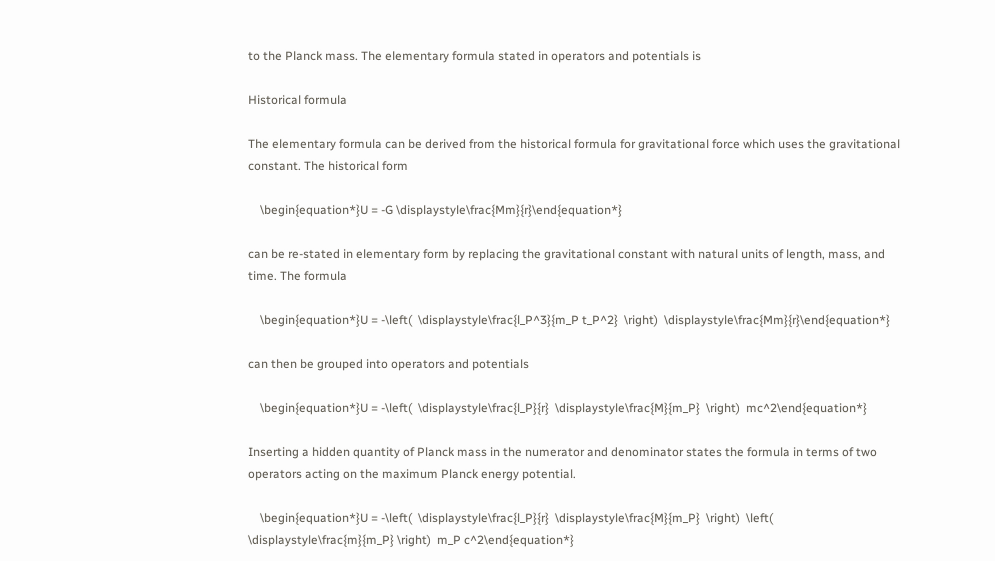to the Planck mass. The elementary formula stated in operators and potentials is

Historical formula

The elementary formula can be derived from the historical formula for gravitational force which uses the gravitational constant. The historical form

    \begin{equation*}U = -G \displaystyle\frac{Mm}{r}\end{equation*}

can be re-stated in elementary form by replacing the gravitational constant with natural units of length, mass, and time. The formula

    \begin{equation*}U = -\left(  \displaystyle\frac{l_P^3}{m_P t_P^2}  \right)  \displaystyle\frac{Mm}{r}\end{equation*}

can then be grouped into operators and potentials

    \begin{equation*}U = -\left(  \displaystyle\frac{l_P}{r}  \displaystyle\frac{M}{m_P}  \right)  mc^2\end{equation*}

Inserting a hidden quantity of Planck mass in the numerator and denominator states the formula in terms of two operators acting on the maximum Planck energy potential.

    \begin{equation*}U = -\left(  \displaystyle\frac{l_P}{r}  \displaystyle\frac{M}{m_P}  \right)  \left( \displaystyle\frac{m}{m_P} \right)  m_P c^2\end{equation*}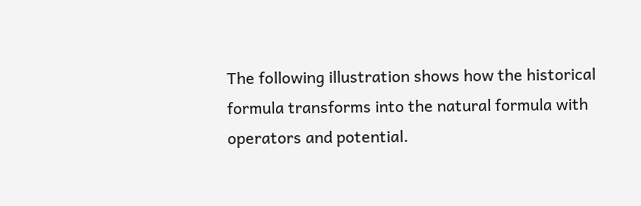The following illustration shows how the historical formula transforms into the natural formula with operators and potential.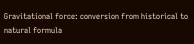Gravitational force: conversion from historical to natural formula